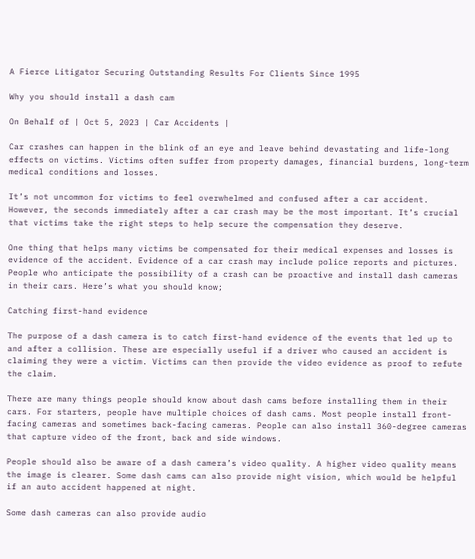A Fierce Litigator Securing Outstanding Results For Clients Since 1995

Why you should install a dash cam

On Behalf of | Oct 5, 2023 | Car Accidents |

Car crashes can happen in the blink of an eye and leave behind devastating and life-long effects on victims. Victims often suffer from property damages, financial burdens, long-term medical conditions and losses.

It’s not uncommon for victims to feel overwhelmed and confused after a car accident. However, the seconds immediately after a car crash may be the most important. It’s crucial that victims take the right steps to help secure the compensation they deserve.

One thing that helps many victims be compensated for their medical expenses and losses is evidence of the accident. Evidence of a car crash may include police reports and pictures. People who anticipate the possibility of a crash can be proactive and install dash cameras in their cars. Here’s what you should know;

Catching first-hand evidence

The purpose of a dash camera is to catch first-hand evidence of the events that led up to and after a collision. These are especially useful if a driver who caused an accident is claiming they were a victim. Victims can then provide the video evidence as proof to refute the claim.

There are many things people should know about dash cams before installing them in their cars. For starters, people have multiple choices of dash cams. Most people install front-facing cameras and sometimes back-facing cameras. People can also install 360-degree cameras that capture video of the front, back and side windows.

People should also be aware of a dash camera’s video quality. A higher video quality means the image is clearer. Some dash cams can also provide night vision, which would be helpful if an auto accident happened at night.

Some dash cameras can also provide audio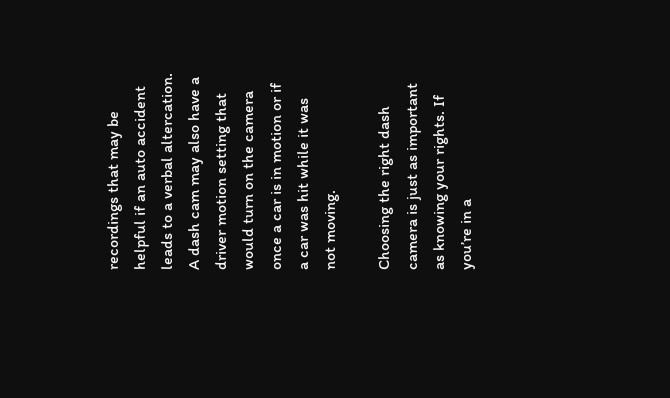recordings that may be helpful if an auto accident leads to a verbal altercation. A dash cam may also have a driver motion setting that would turn on the camera once a car is in motion or if a car was hit while it was not moving.

Choosing the right dash camera is just as important as knowing your rights. If you’re in a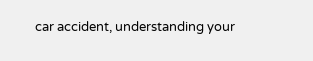car accident, understanding your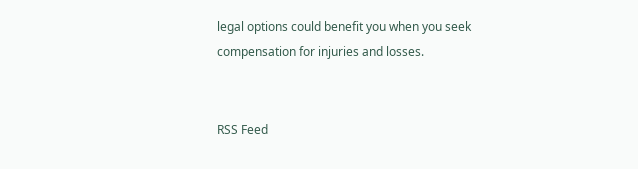legal options could benefit you when you seek compensation for injuries and losses.


RSS Feed